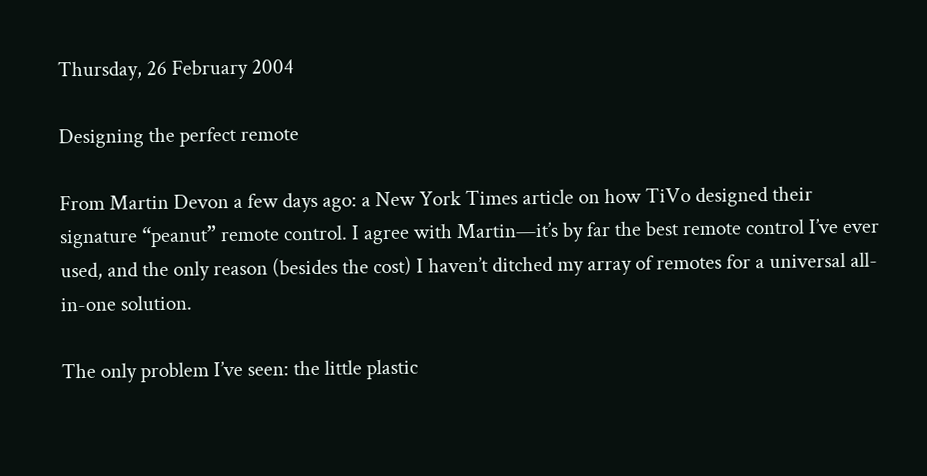Thursday, 26 February 2004

Designing the perfect remote

From Martin Devon a few days ago: a New York Times article on how TiVo designed their signature “peanut” remote control. I agree with Martin—it’s by far the best remote control I’ve ever used, and the only reason (besides the cost) I haven’t ditched my array of remotes for a universal all-in-one solution.

The only problem I’ve seen: the little plastic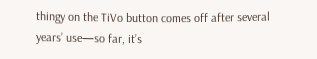thingy on the TiVo button comes off after several years’ use—so far, it’s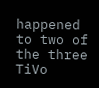happened to two of the three TiVo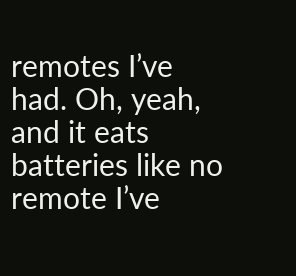remotes I’ve had. Oh, yeah, and it eats batteries like no remote I’ve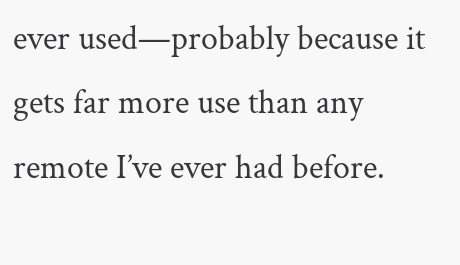ever used—probably because it gets far more use than any remote I’ve ever had before.